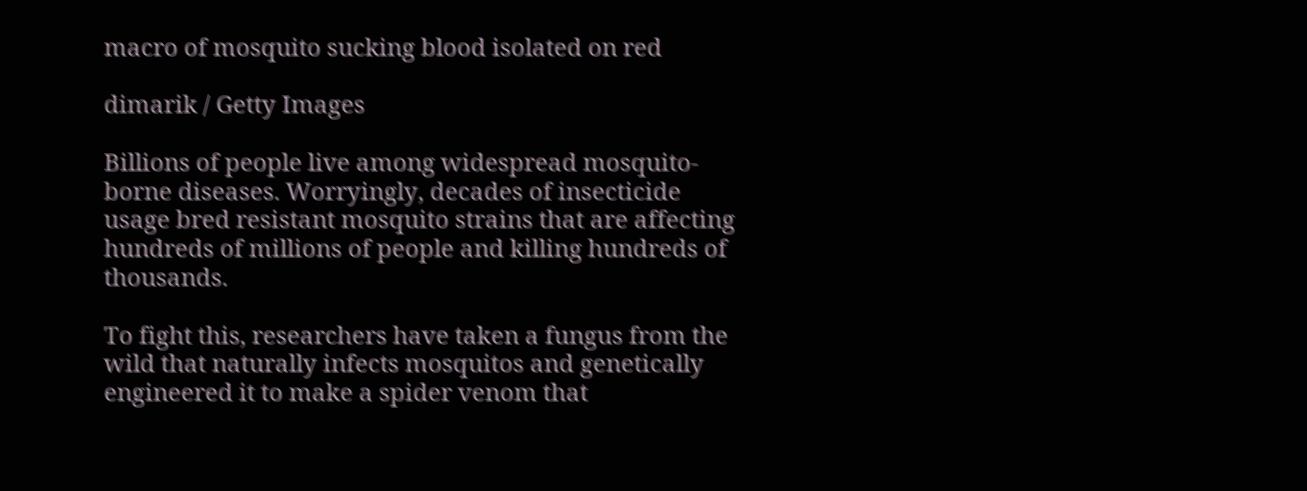macro of mosquito sucking blood isolated on red

dimarik / Getty Images

Billions of people live among widespread mosquito-borne diseases. Worryingly, decades of insecticide usage bred resistant mosquito strains that are affecting hundreds of millions of people and killing hundreds of thousands.

To fight this, researchers have taken a fungus from the wild that naturally infects mosquitos and genetically engineered it to make a spider venom that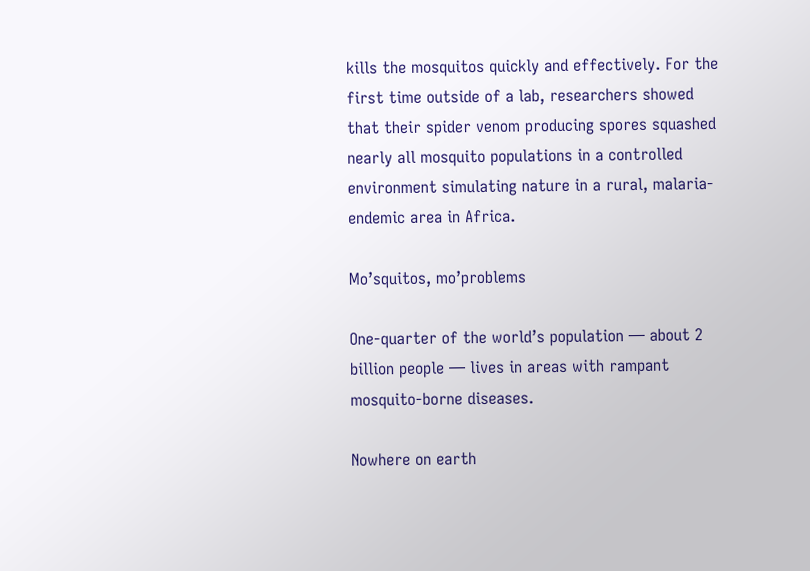kills the mosquitos quickly and effectively. For the first time outside of a lab, researchers showed that their spider venom producing spores squashed nearly all mosquito populations in a controlled environment simulating nature in a rural, malaria-endemic area in Africa.

Mo’squitos, mo’problems

One-quarter of the world’s population — about 2 billion people — lives in areas with rampant mosquito-borne diseases.

Nowhere on earth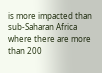is more impacted than sub-Saharan Africa where there are more than 200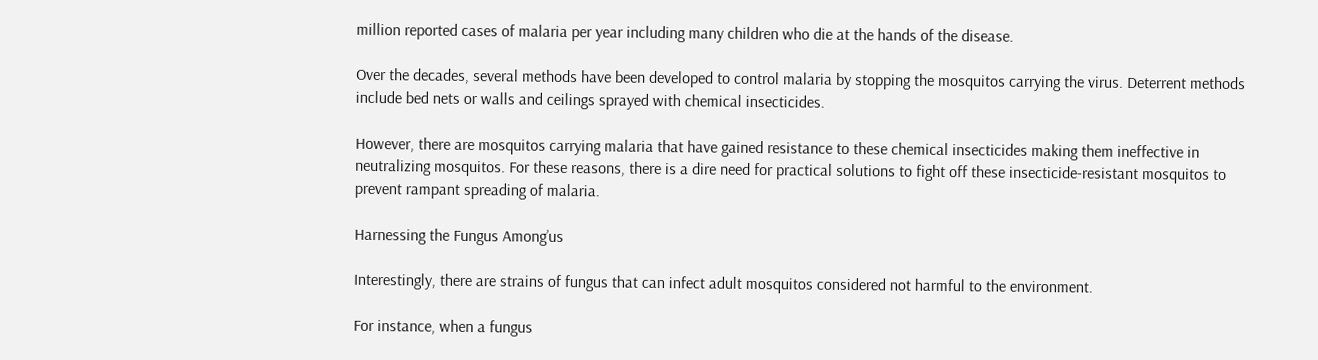million reported cases of malaria per year including many children who die at the hands of the disease.

Over the decades, several methods have been developed to control malaria by stopping the mosquitos carrying the virus. Deterrent methods include bed nets or walls and ceilings sprayed with chemical insecticides.

However, there are mosquitos carrying malaria that have gained resistance to these chemical insecticides making them ineffective in neutralizing mosquitos. For these reasons, there is a dire need for practical solutions to fight off these insecticide-resistant mosquitos to prevent rampant spreading of malaria.

Harnessing the Fungus Among’us

Interestingly, there are strains of fungus that can infect adult mosquitos considered not harmful to the environment.

For instance, when a fungus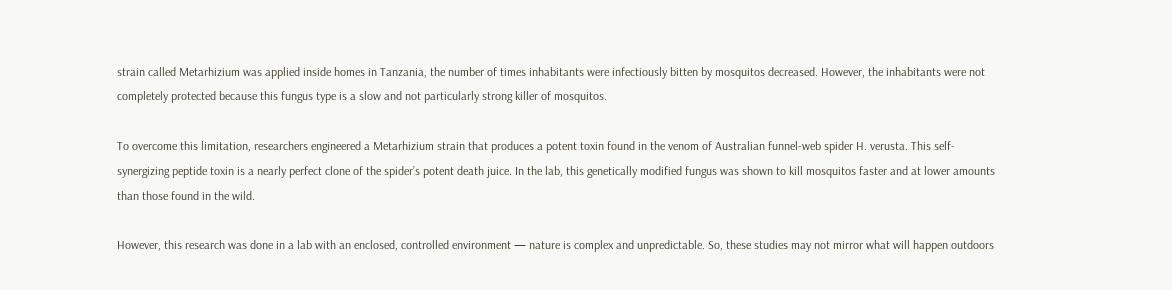strain called Metarhizium was applied inside homes in Tanzania, the number of times inhabitants were infectiously bitten by mosquitos decreased. However, the inhabitants were not completely protected because this fungus type is a slow and not particularly strong killer of mosquitos.

To overcome this limitation, researchers engineered a Metarhizium strain that produces a potent toxin found in the venom of Australian funnel-web spider H. verusta. This self-synergizing peptide toxin is a nearly perfect clone of the spider’s potent death juice. In the lab, this genetically modified fungus was shown to kill mosquitos faster and at lower amounts than those found in the wild.

However, this research was done in a lab with an enclosed, controlled environment — nature is complex and unpredictable. So, these studies may not mirror what will happen outdoors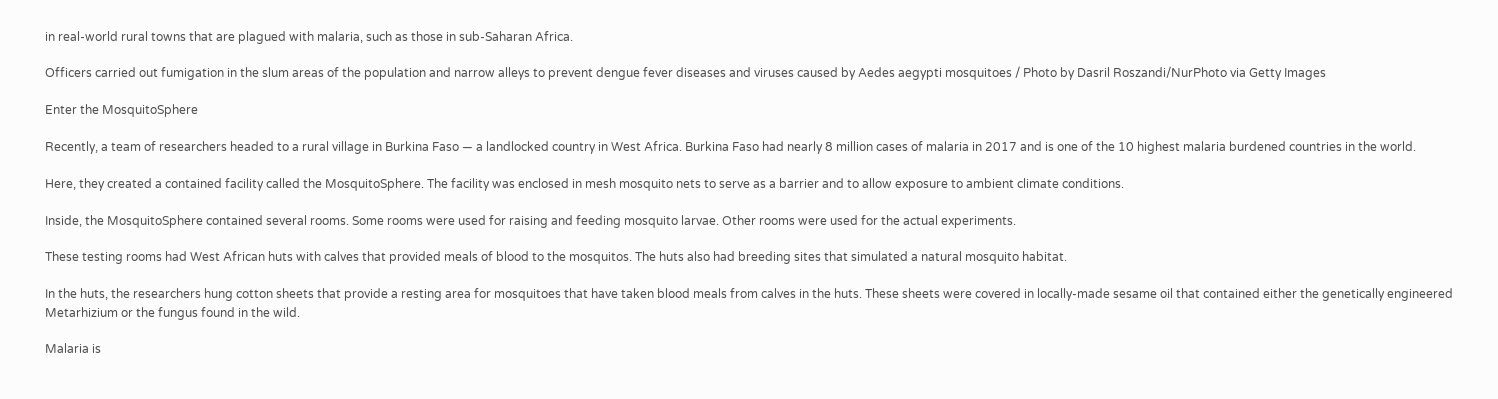in real-world rural towns that are plagued with malaria, such as those in sub-Saharan Africa.

Officers carried out fumigation in the slum areas of the population and narrow alleys to prevent dengue fever diseases and viruses caused by Aedes aegypti mosquitoes / Photo by Dasril Roszandi/NurPhoto via Getty Images

Enter the MosquitoSphere

Recently, a team of researchers headed to a rural village in Burkina Faso — a landlocked country in West Africa. Burkina Faso had nearly 8 million cases of malaria in 2017 and is one of the 10 highest malaria burdened countries in the world.

Here, they created a contained facility called the MosquitoSphere. The facility was enclosed in mesh mosquito nets to serve as a barrier and to allow exposure to ambient climate conditions.

Inside, the MosquitoSphere contained several rooms. Some rooms were used for raising and feeding mosquito larvae. Other rooms were used for the actual experiments.

These testing rooms had West African huts with calves that provided meals of blood to the mosquitos. The huts also had breeding sites that simulated a natural mosquito habitat.

In the huts, the researchers hung cotton sheets that provide a resting area for mosquitoes that have taken blood meals from calves in the huts. These sheets were covered in locally-made sesame oil that contained either the genetically engineered Metarhizium or the fungus found in the wild.

Malaria is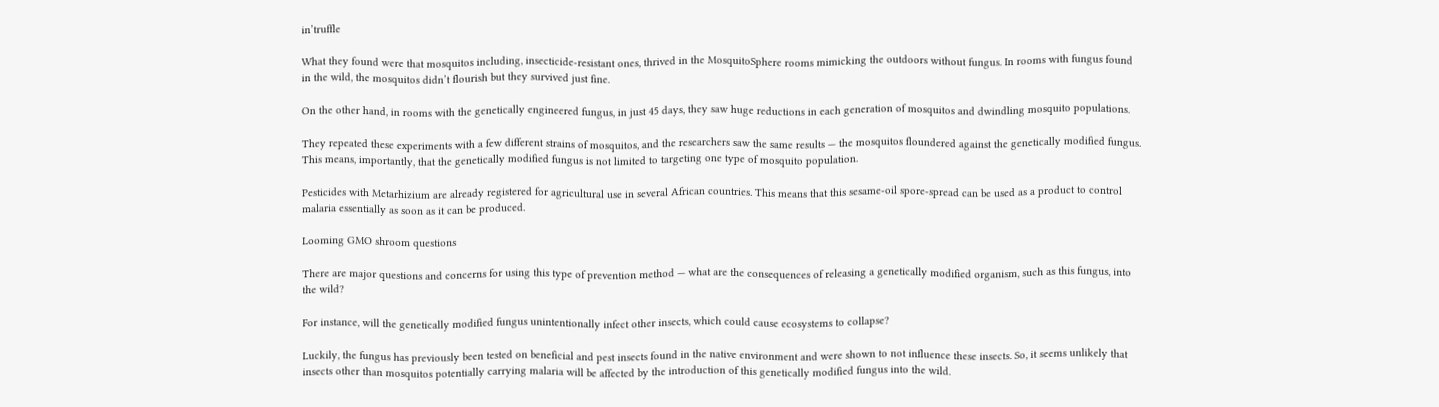in’truffle

What they found were that mosquitos including, insecticide-resistant ones, thrived in the MosquitoSphere rooms mimicking the outdoors without fungus. In rooms with fungus found in the wild, the mosquitos didn’t flourish but they survived just fine.

On the other hand, in rooms with the genetically engineered fungus, in just 45 days, they saw huge reductions in each generation of mosquitos and dwindling mosquito populations.

They repeated these experiments with a few different strains of mosquitos, and the researchers saw the same results — the mosquitos floundered against the genetically modified fungus. This means, importantly, that the genetically modified fungus is not limited to targeting one type of mosquito population.

Pesticides with Metarhizium are already registered for agricultural use in several African countries. This means that this sesame-oil spore-spread can be used as a product to control malaria essentially as soon as it can be produced.

Looming GMO shroom questions

There are major questions and concerns for using this type of prevention method — what are the consequences of releasing a genetically modified organism, such as this fungus, into the wild?

For instance, will the genetically modified fungus unintentionally infect other insects, which could cause ecosystems to collapse?

Luckily, the fungus has previously been tested on beneficial and pest insects found in the native environment and were shown to not influence these insects. So, it seems unlikely that insects other than mosquitos potentially carrying malaria will be affected by the introduction of this genetically modified fungus into the wild.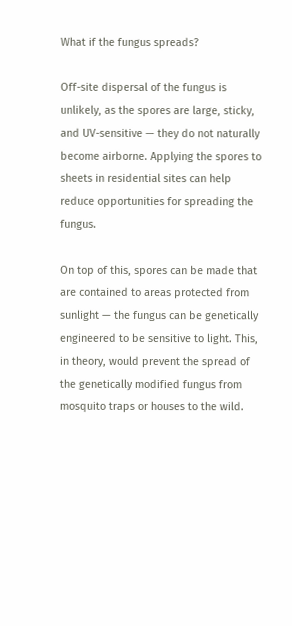What if the fungus spreads?

Off-site dispersal of the fungus is unlikely, as the spores are large, sticky, and UV-sensitive — they do not naturally become airborne. Applying the spores to sheets in residential sites can help reduce opportunities for spreading the fungus.

On top of this, spores can be made that are contained to areas protected from sunlight — the fungus can be genetically engineered to be sensitive to light. This, in theory, would prevent the spread of the genetically modified fungus from mosquito traps or houses to the wild.